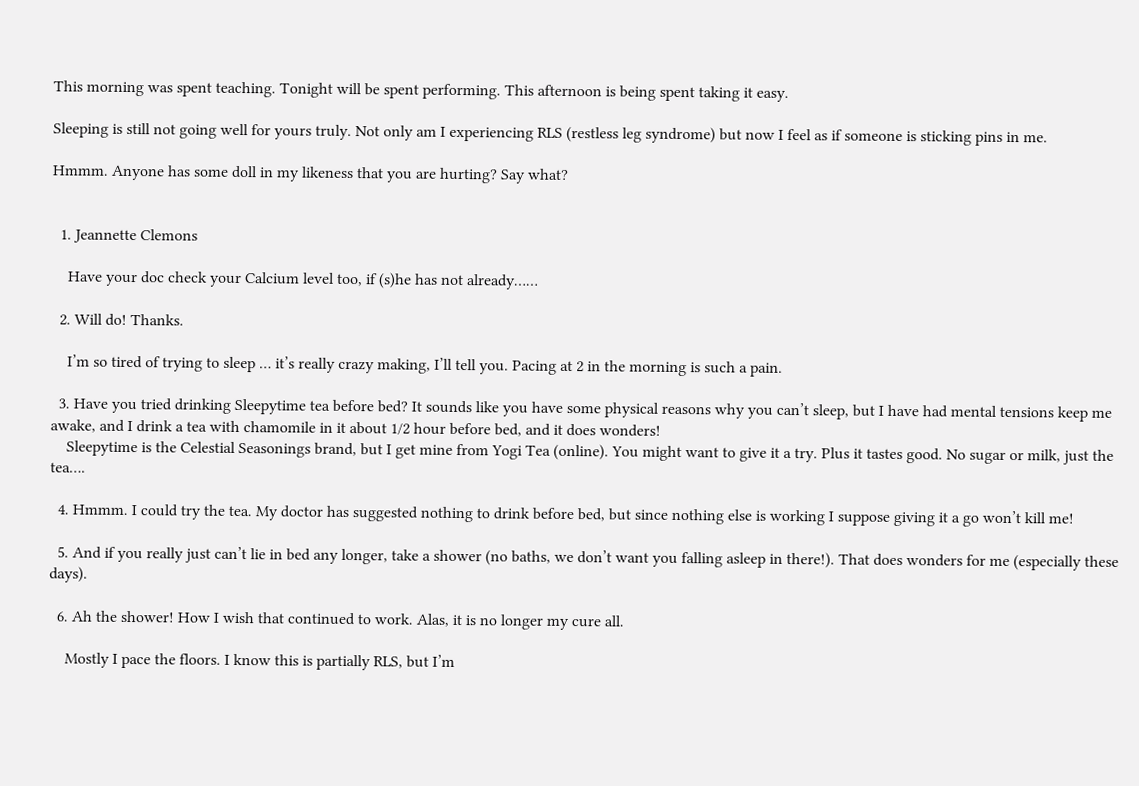This morning was spent teaching. Tonight will be spent performing. This afternoon is being spent taking it easy.

Sleeping is still not going well for yours truly. Not only am I experiencing RLS (restless leg syndrome) but now I feel as if someone is sticking pins in me.

Hmmm. Anyone has some doll in my likeness that you are hurting? Say what?


  1. Jeannette Clemons

    Have your doc check your Calcium level too, if (s)he has not already……

  2. Will do! Thanks.

    I’m so tired of trying to sleep … it’s really crazy making, I’ll tell you. Pacing at 2 in the morning is such a pain.

  3. Have you tried drinking Sleepytime tea before bed? It sounds like you have some physical reasons why you can’t sleep, but I have had mental tensions keep me awake, and I drink a tea with chamomile in it about 1/2 hour before bed, and it does wonders!
    Sleepytime is the Celestial Seasonings brand, but I get mine from Yogi Tea (online). You might want to give it a try. Plus it tastes good. No sugar or milk, just the tea….

  4. Hmmm. I could try the tea. My doctor has suggested nothing to drink before bed, but since nothing else is working I suppose giving it a go won’t kill me!

  5. And if you really just can’t lie in bed any longer, take a shower (no baths, we don’t want you falling asleep in there!). That does wonders for me (especially these days).

  6. Ah the shower! How I wish that continued to work. Alas, it is no longer my cure all.

    Mostly I pace the floors. I know this is partially RLS, but I’m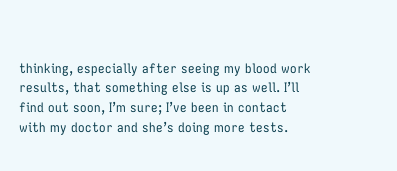thinking, especially after seeing my blood work results, that something else is up as well. I’ll find out soon, I’m sure; I’ve been in contact with my doctor and she’s doing more tests.